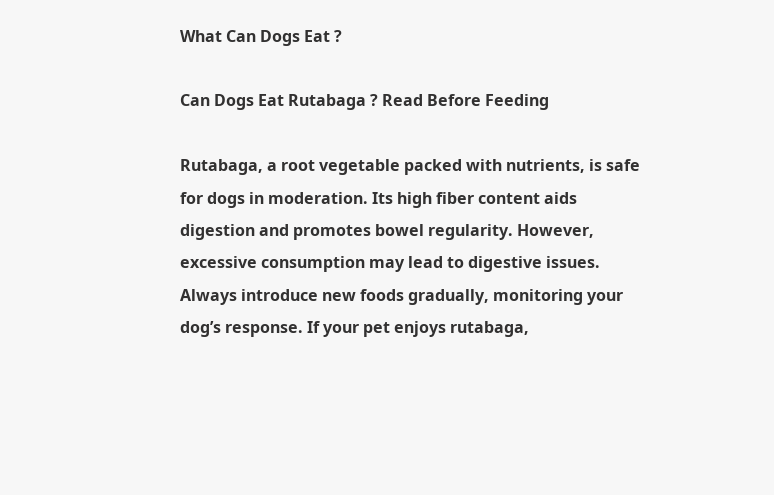What Can Dogs Eat ?

Can Dogs Eat Rutabaga ? Read Before Feeding

Rutabaga, a root vegetable packed with nutrients, is safe for dogs in moderation. Its high fiber content aids digestion and promotes bowel regularity. However, excessive consumption may lead to digestive issues. Always introduce new foods gradually, monitoring your dog’s response. If your pet enjoys rutabaga,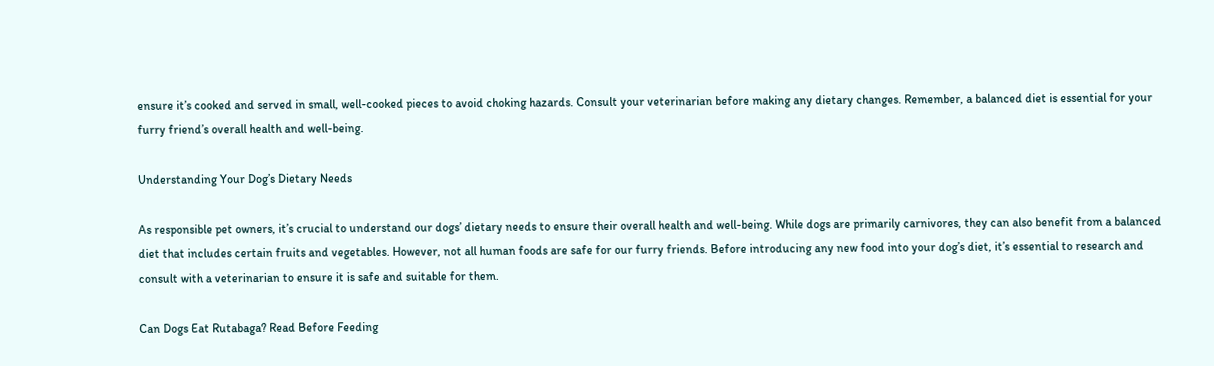ensure it’s cooked and served in small, well-cooked pieces to avoid choking hazards. Consult your veterinarian before making any dietary changes. Remember, a balanced diet is essential for your furry friend’s overall health and well-being.

Understanding Your Dog’s Dietary Needs

As responsible pet owners, it’s crucial to understand our dogs’ dietary needs to ensure their overall health and well-being. While dogs are primarily carnivores, they can also benefit from a balanced diet that includes certain fruits and vegetables. However, not all human foods are safe for our furry friends. Before introducing any new food into your dog’s diet, it’s essential to research and consult with a veterinarian to ensure it is safe and suitable for them.

Can Dogs Eat Rutabaga? Read Before Feeding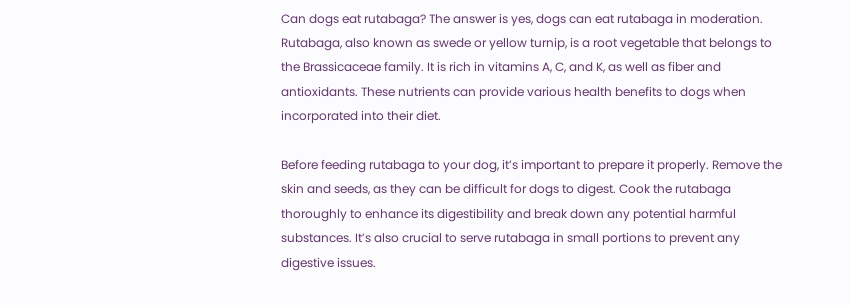Can dogs eat rutabaga? The answer is yes, dogs can eat rutabaga in moderation. Rutabaga, also known as swede or yellow turnip, is a root vegetable that belongs to the Brassicaceae family. It is rich in vitamins A, C, and K, as well as fiber and antioxidants. These nutrients can provide various health benefits to dogs when incorporated into their diet.

Before feeding rutabaga to your dog, it’s important to prepare it properly. Remove the skin and seeds, as they can be difficult for dogs to digest. Cook the rutabaga thoroughly to enhance its digestibility and break down any potential harmful substances. It’s also crucial to serve rutabaga in small portions to prevent any digestive issues.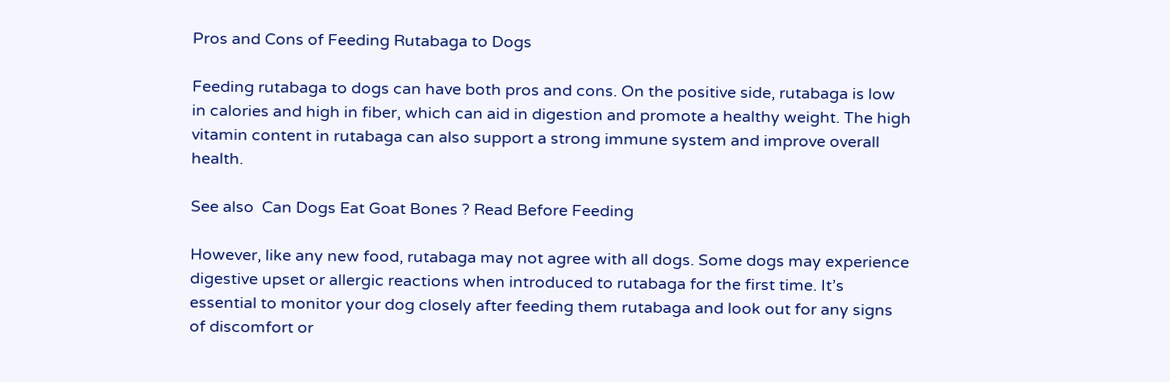Pros and Cons of Feeding Rutabaga to Dogs

Feeding rutabaga to dogs can have both pros and cons. On the positive side, rutabaga is low in calories and high in fiber, which can aid in digestion and promote a healthy weight. The high vitamin content in rutabaga can also support a strong immune system and improve overall health.

See also  Can Dogs Eat Goat Bones ? Read Before Feeding

However, like any new food, rutabaga may not agree with all dogs. Some dogs may experience digestive upset or allergic reactions when introduced to rutabaga for the first time. It’s essential to monitor your dog closely after feeding them rutabaga and look out for any signs of discomfort or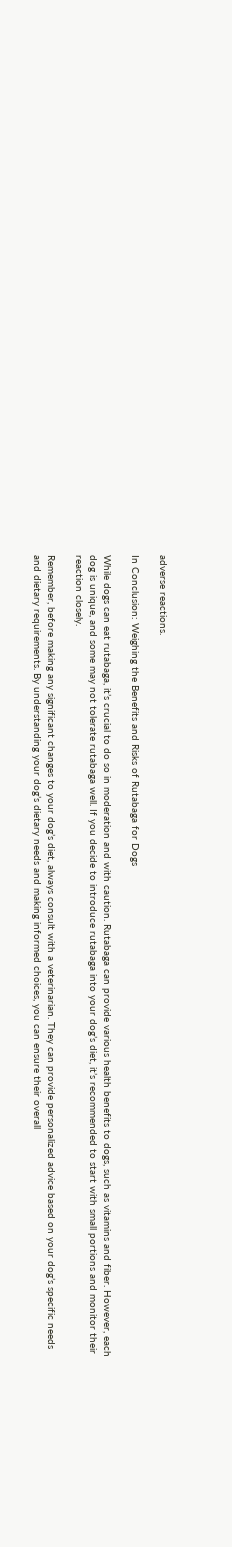adverse reactions.

In Conclusion: Weighing the Benefits and Risks of Rutabaga for Dogs

While dogs can eat rutabaga, it’s crucial to do so in moderation and with caution. Rutabaga can provide various health benefits to dogs, such as vitamins and fiber. However, each dog is unique, and some may not tolerate rutabaga well. If you decide to introduce rutabaga into your dog’s diet, it’s recommended to start with small portions and monitor their reaction closely.

Remember, before making any significant changes to your dog’s diet, always consult with a veterinarian. They can provide personalized advice based on your dog’s specific needs and dietary requirements. By understanding your dog’s dietary needs and making informed choices, you can ensure their overall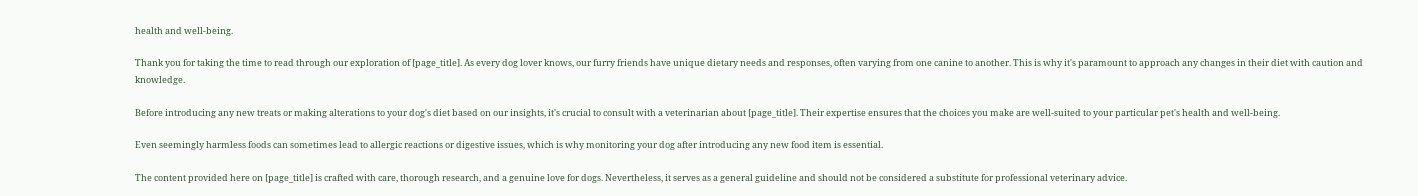health and well-being.

Thank you for taking the time to read through our exploration of [page_title]. As every dog lover knows, our furry friends have unique dietary needs and responses, often varying from one canine to another. This is why it's paramount to approach any changes in their diet with caution and knowledge.

Before introducing any new treats or making alterations to your dog's diet based on our insights, it's crucial to consult with a veterinarian about [page_title]. Their expertise ensures that the choices you make are well-suited to your particular pet's health and well-being.

Even seemingly harmless foods can sometimes lead to allergic reactions or digestive issues, which is why monitoring your dog after introducing any new food item is essential.

The content provided here on [page_title] is crafted with care, thorough research, and a genuine love for dogs. Nevertheless, it serves as a general guideline and should not be considered a substitute for professional veterinary advice.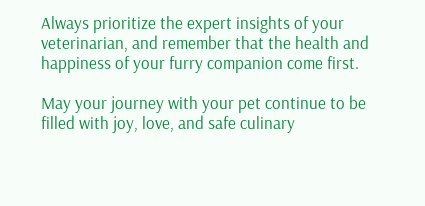Always prioritize the expert insights of your veterinarian, and remember that the health and happiness of your furry companion come first.

May your journey with your pet continue to be filled with joy, love, and safe culinary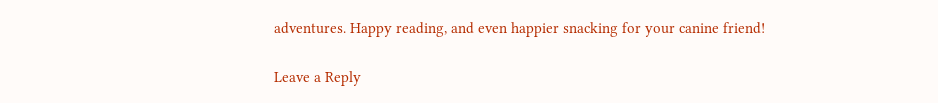adventures. Happy reading, and even happier snacking for your canine friend!

Leave a Reply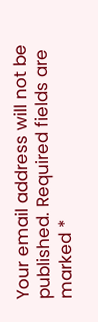Your email address will not be published. Required fields are marked *